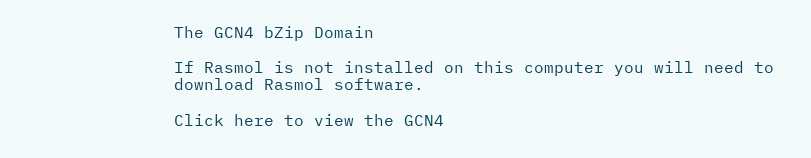The GCN4 bZip Domain

If Rasmol is not installed on this computer you will need to
download Rasmol software.

Click here to view the GCN4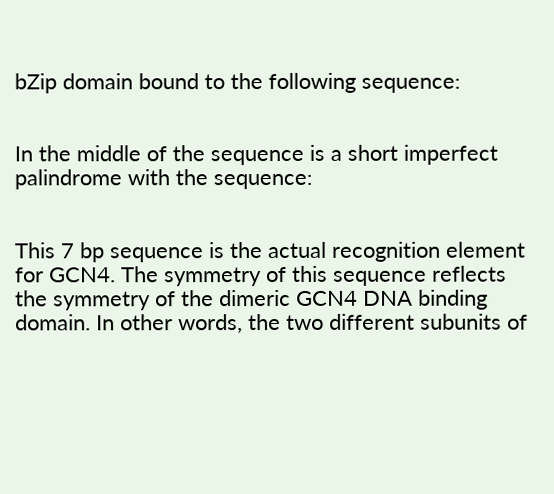bZip domain bound to the following sequence:


In the middle of the sequence is a short imperfect palindrome with the sequence:


This 7 bp sequence is the actual recognition element for GCN4. The symmetry of this sequence reflects the symmetry of the dimeric GCN4 DNA binding domain. In other words, the two different subunits of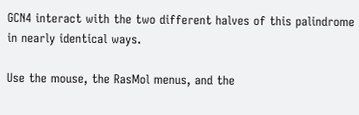GCN4 interact with the two different halves of this palindrome in nearly identical ways.

Use the mouse, the RasMol menus, and the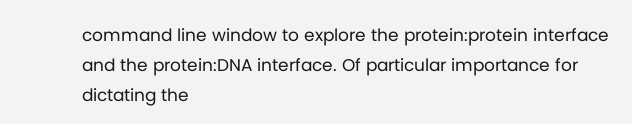command line window to explore the protein:protein interface and the protein:DNA interface. Of particular importance for dictating the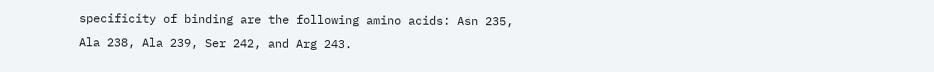specificity of binding are the following amino acids: Asn 235, Ala 238, Ala 239, Ser 242, and Arg 243.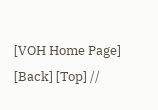[VOH Home Page] [Back] [Top] //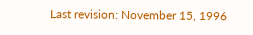Last revision: November 15, 1996